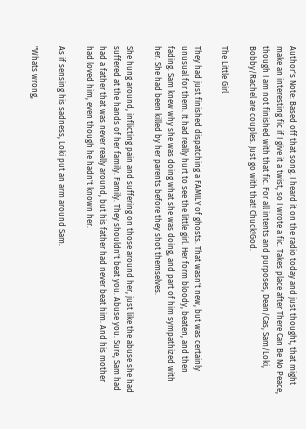Author's Note: Based off that song. I heard it on the radio today and just thought, that might make an interesting fic if I give it a twist, so I wrote a fic. Takes place after There Can Be No Peace, though I am not finished with that fic. For all intents and purposes, Dean/Cas, Sam/Loki, Bobby/Rachel are couples. Just go with that! Chuck!God.

The Little Girl

They had just finished dispatching a FAMILY of ghosts. That wasn't new, but was certainly unusual for them. It had really hurt to see the little girl. Her form bloody, beaten, and then fading. Sam knew why she was doing what she was doing, and part of him sympathized with her. She had been killed by her parents before they shot themselves.

She hung around, inflicting pain and suffering on those around her, just like the abuse she had suffered at the hands of her family. Family. They shouldn't beat you. Abuse you. Sure, Sam had had a father that was never really around, but his father had never beat him. And his mother had loved him, even though he hadn't known her.

As if sensing his sadness, Loki put an arm around Sam.

"Whats wrong,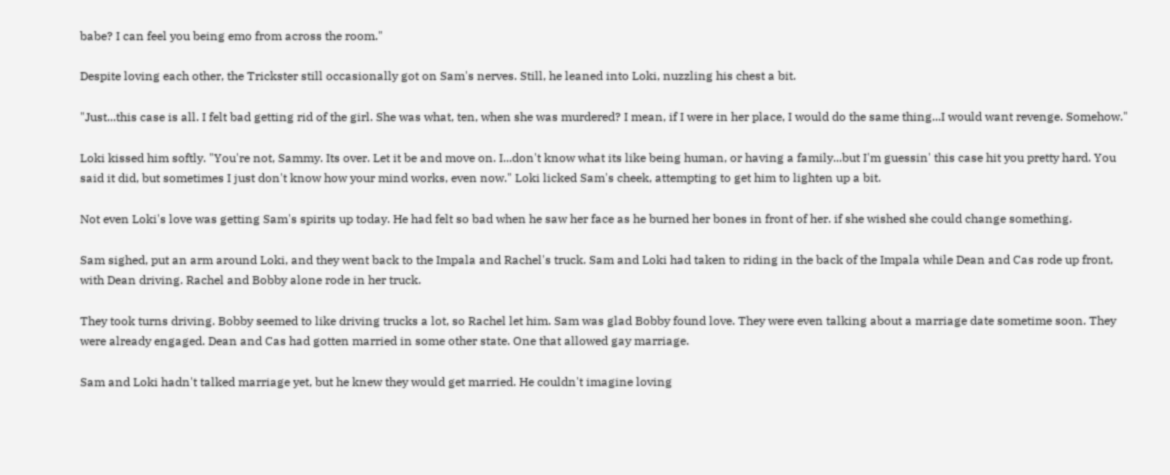babe? I can feel you being emo from across the room."

Despite loving each other, the Trickster still occasionally got on Sam's nerves. Still, he leaned into Loki, nuzzling his chest a bit.

"Just...this case is all. I felt bad getting rid of the girl. She was what, ten, when she was murdered? I mean, if I were in her place, I would do the same thing...I would want revenge. Somehow."

Loki kissed him softly. "You're not, Sammy. Its over. Let it be and move on. I...don't know what its like being human, or having a family...but I'm guessin' this case hit you pretty hard. You said it did, but sometimes I just don't know how your mind works, even now." Loki licked Sam's cheek, attempting to get him to lighten up a bit.

Not even Loki's love was getting Sam's spirits up today. He had felt so bad when he saw her face as he burned her bones in front of her. if she wished she could change something.

Sam sighed, put an arm around Loki, and they went back to the Impala and Rachel's truck. Sam and Loki had taken to riding in the back of the Impala while Dean and Cas rode up front, with Dean driving. Rachel and Bobby alone rode in her truck.

They took turns driving. Bobby seemed to like driving trucks a lot, so Rachel let him. Sam was glad Bobby found love. They were even talking about a marriage date sometime soon. They were already engaged. Dean and Cas had gotten married in some other state. One that allowed gay marriage.

Sam and Loki hadn't talked marriage yet, but he knew they would get married. He couldn't imagine loving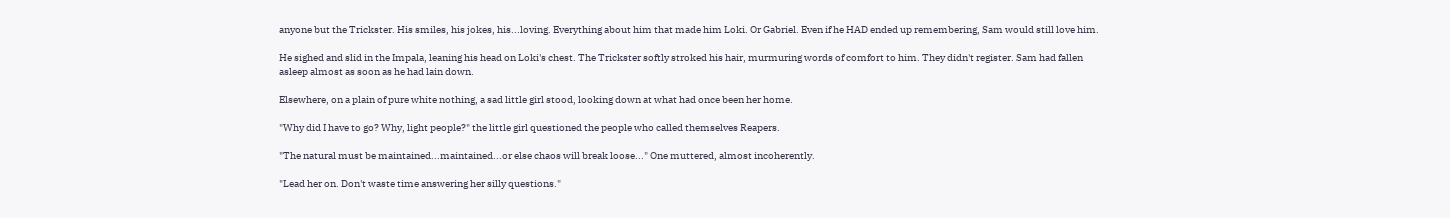anyone but the Trickster. His smiles, his jokes, his...loving. Everything about him that made him Loki. Or Gabriel. Even if he HAD ended up remembering, Sam would still love him.

He sighed and slid in the Impala, leaning his head on Loki's chest. The Trickster softly stroked his hair, murmuring words of comfort to him. They didn't register. Sam had fallen asleep almost as soon as he had lain down.

Elsewhere, on a plain of pure white nothing, a sad little girl stood, looking down at what had once been her home.

"Why did I have to go? Why, light people?" the little girl questioned the people who called themselves Reapers.

"The natural must be maintained...maintained...or else chaos will break loose..." One muttered, almost incoherently.

"Lead her on. Don't waste time answering her silly questions."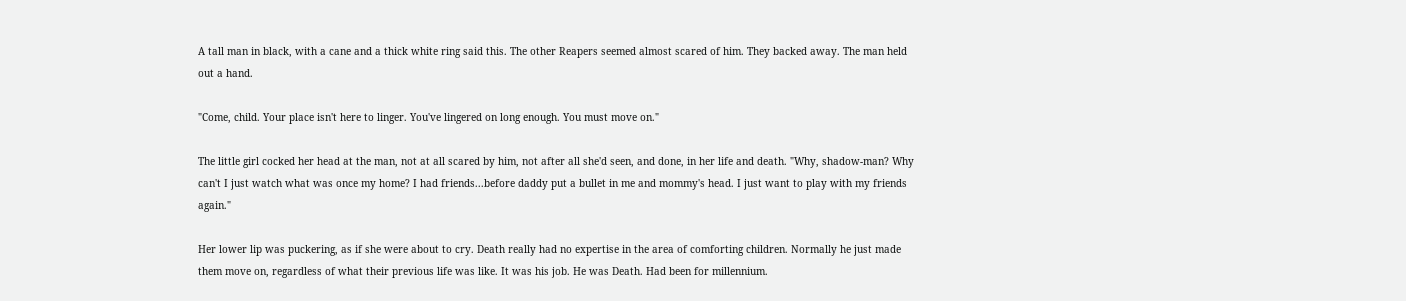A tall man in black, with a cane and a thick white ring said this. The other Reapers seemed almost scared of him. They backed away. The man held out a hand.

"Come, child. Your place isn't here to linger. You've lingered on long enough. You must move on."

The little girl cocked her head at the man, not at all scared by him, not after all she'd seen, and done, in her life and death. "Why, shadow-man? Why can't I just watch what was once my home? I had friends...before daddy put a bullet in me and mommy's head. I just want to play with my friends again."

Her lower lip was puckering, as if she were about to cry. Death really had no expertise in the area of comforting children. Normally he just made them move on, regardless of what their previous life was like. It was his job. He was Death. Had been for millennium.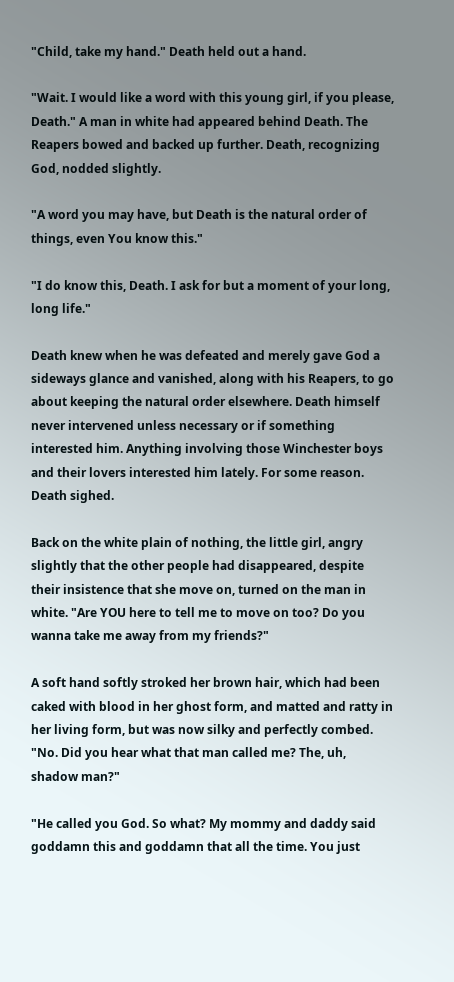"Child, take my hand." Death held out a hand.

"Wait. I would like a word with this young girl, if you please, Death." A man in white had appeared behind Death. The Reapers bowed and backed up further. Death, recognizing God, nodded slightly.

"A word you may have, but Death is the natural order of things, even You know this."

"I do know this, Death. I ask for but a moment of your long, long life."

Death knew when he was defeated and merely gave God a sideways glance and vanished, along with his Reapers, to go about keeping the natural order elsewhere. Death himself never intervened unless necessary or if something interested him. Anything involving those Winchester boys and their lovers interested him lately. For some reason. Death sighed.

Back on the white plain of nothing, the little girl, angry slightly that the other people had disappeared, despite their insistence that she move on, turned on the man in white. "Are YOU here to tell me to move on too? Do you wanna take me away from my friends?"

A soft hand softly stroked her brown hair, which had been caked with blood in her ghost form, and matted and ratty in her living form, but was now silky and perfectly combed. "No. Did you hear what that man called me? The, uh, shadow man?"

"He called you God. So what? My mommy and daddy said goddamn this and goddamn that all the time. You just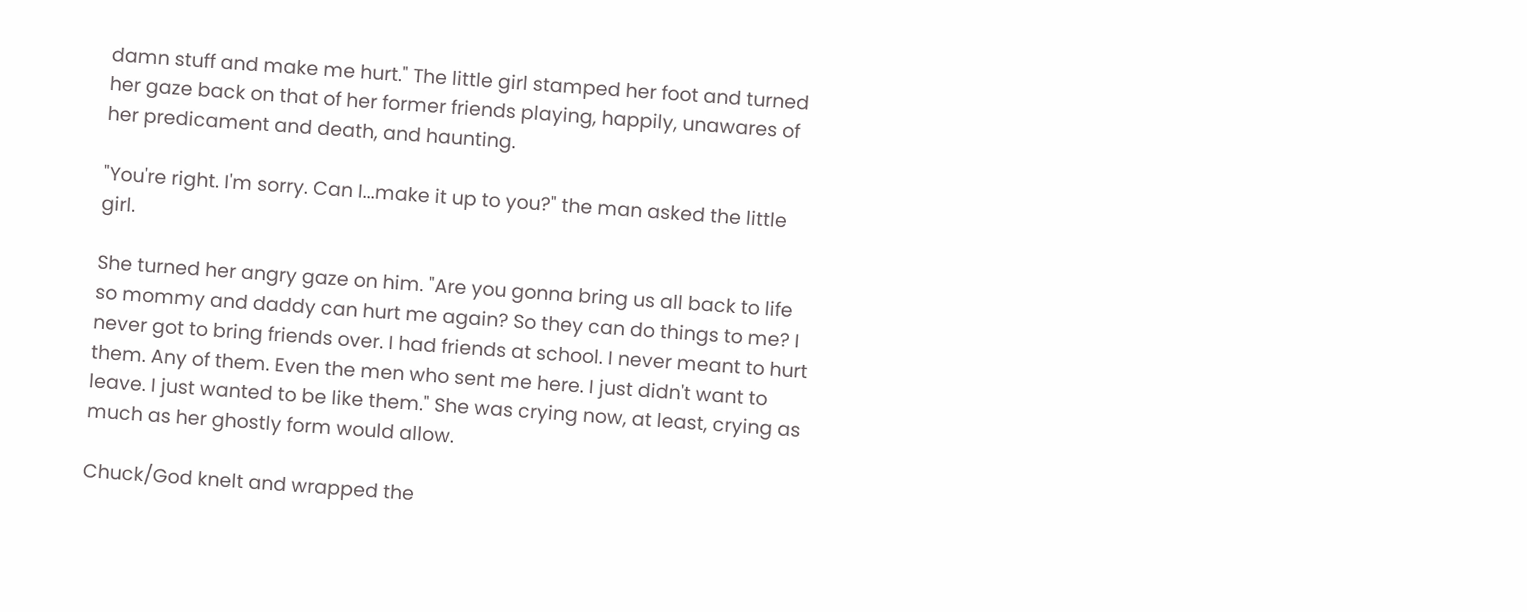damn stuff and make me hurt." The little girl stamped her foot and turned her gaze back on that of her former friends playing, happily, unawares of her predicament and death, and haunting.

"You're right. I'm sorry. Can I...make it up to you?" the man asked the little girl.

She turned her angry gaze on him. "Are you gonna bring us all back to life so mommy and daddy can hurt me again? So they can do things to me? I never got to bring friends over. I had friends at school. I never meant to hurt them. Any of them. Even the men who sent me here. I just didn't want to leave. I just wanted to be like them." She was crying now, at least, crying as much as her ghostly form would allow.

Chuck/God knelt and wrapped the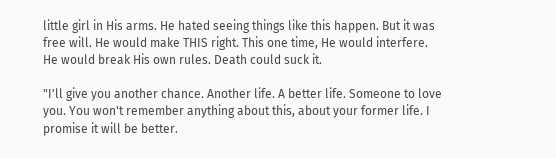little girl in His arms. He hated seeing things like this happen. But it was free will. He would make THIS right. This one time, He would interfere. He would break His own rules. Death could suck it.

"I'll give you another chance. Another life. A better life. Someone to love you. You won't remember anything about this, about your former life. I promise it will be better.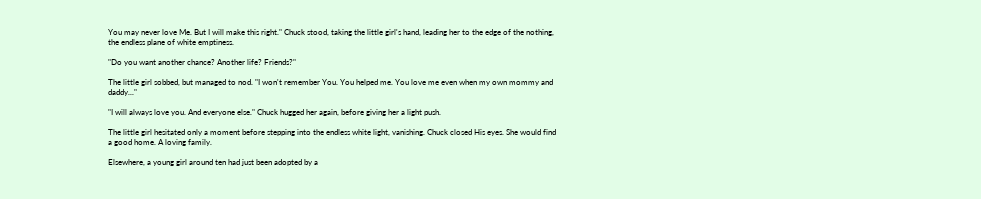You may never love Me. But I will make this right." Chuck stood, taking the little girl's hand, leading her to the edge of the nothing, the endless plane of white emptiness.

"Do you want another chance? Another life? Friends?"

The little girl sobbed, but managed to nod. "I won't remember You. You helped me. You love me even when my own mommy and daddy..."

"I will always love you. And everyone else." Chuck hugged her again, before giving her a light push.

The little girl hesitated only a moment before stepping into the endless white light, vanishing. Chuck closed His eyes. She would find a good home. A loving family.

Elsewhere, a young girl around ten had just been adopted by a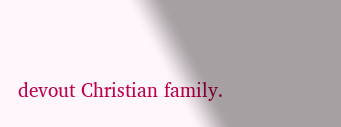devout Christian family.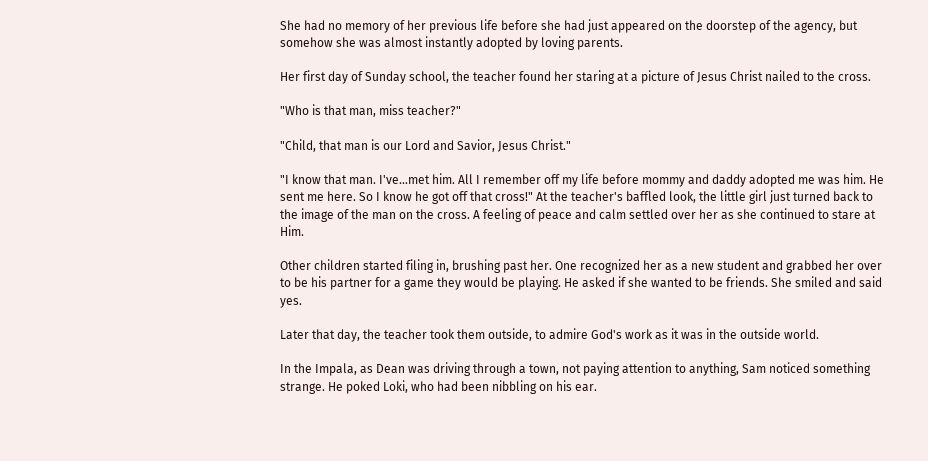She had no memory of her previous life before she had just appeared on the doorstep of the agency, but somehow she was almost instantly adopted by loving parents.

Her first day of Sunday school, the teacher found her staring at a picture of Jesus Christ nailed to the cross.

"Who is that man, miss teacher?"

"Child, that man is our Lord and Savior, Jesus Christ."

"I know that man. I've...met him. All I remember off my life before mommy and daddy adopted me was him. He sent me here. So I know he got off that cross!" At the teacher's baffled look, the little girl just turned back to the image of the man on the cross. A feeling of peace and calm settled over her as she continued to stare at Him.

Other children started filing in, brushing past her. One recognized her as a new student and grabbed her over to be his partner for a game they would be playing. He asked if she wanted to be friends. She smiled and said yes.

Later that day, the teacher took them outside, to admire God's work as it was in the outside world.

In the Impala, as Dean was driving through a town, not paying attention to anything, Sam noticed something strange. He poked Loki, who had been nibbling on his ear.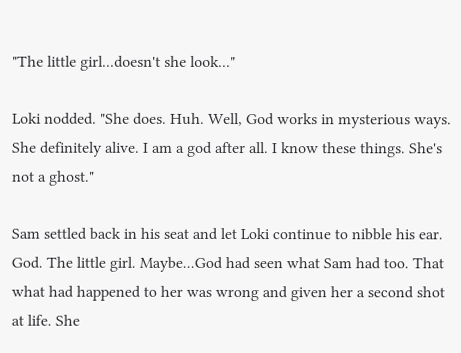"The little girl...doesn't she look..."

Loki nodded. "She does. Huh. Well, God works in mysterious ways. She definitely alive. I am a god after all. I know these things. She's not a ghost."

Sam settled back in his seat and let Loki continue to nibble his ear. God. The little girl. Maybe...God had seen what Sam had too. That what had happened to her was wrong and given her a second shot at life. She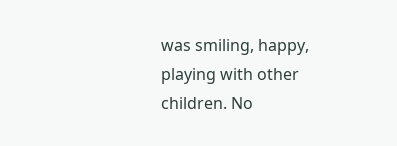was smiling, happy, playing with other children. No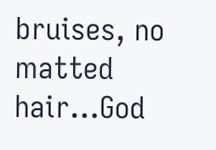bruises, no matted hair...God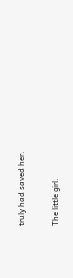truly had saved her.

The little girl.